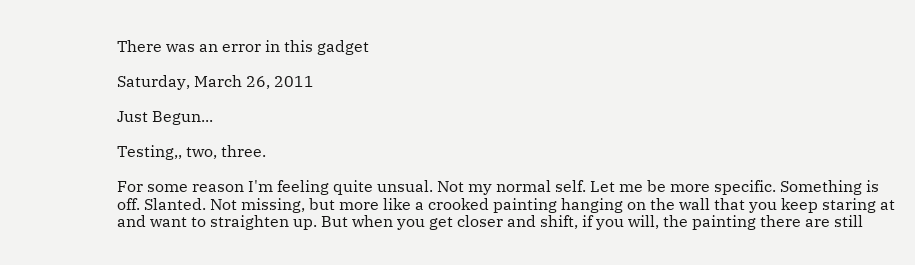There was an error in this gadget

Saturday, March 26, 2011

Just Begun...

Testing,, two, three.

For some reason I'm feeling quite unsual. Not my normal self. Let me be more specific. Something is off. Slanted. Not missing, but more like a crooked painting hanging on the wall that you keep staring at and want to straighten up. But when you get closer and shift, if you will, the painting there are still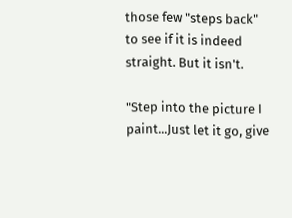those few "steps back" to see if it is indeed straight. But it isn't.

"Step into the picture I paint...Just let it go, give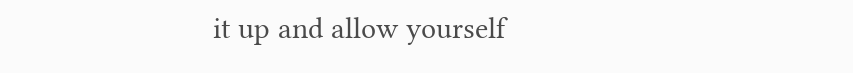it up and allow yourself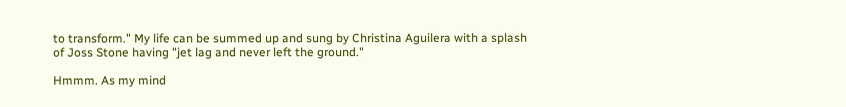to transform." My life can be summed up and sung by Christina Aguilera with a splash of Joss Stone having "jet lag and never left the ground."

Hmmm. As my mind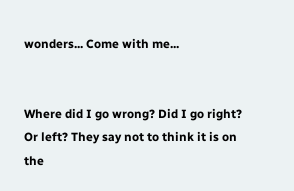wonders... Come with me...


Where did I go wrong? Did I go right? Or left? They say not to think it is on the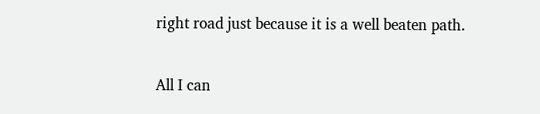right road just because it is a well beaten path.

All I can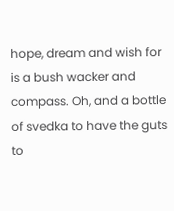hope, dream and wish for is a bush wacker and compass. Oh, and a bottle of svedka to have the guts to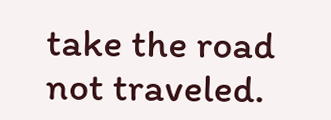take the road not traveled.